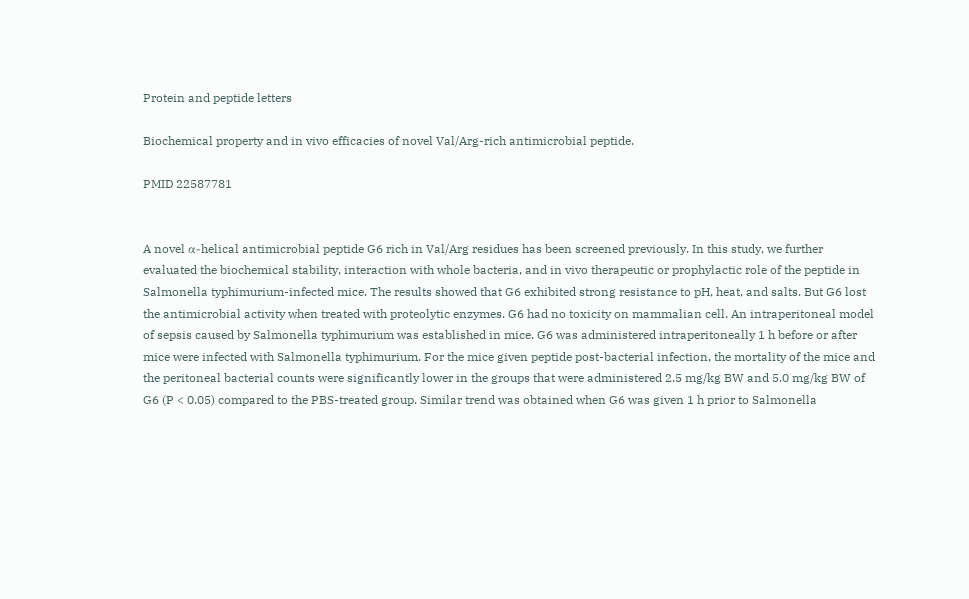Protein and peptide letters

Biochemical property and in vivo efficacies of novel Val/Arg-rich antimicrobial peptide.

PMID 22587781


A novel α-helical antimicrobial peptide G6 rich in Val/Arg residues has been screened previously. In this study, we further evaluated the biochemical stability, interaction with whole bacteria, and in vivo therapeutic or prophylactic role of the peptide in Salmonella typhimurium-infected mice. The results showed that G6 exhibited strong resistance to pH, heat, and salts. But G6 lost the antimicrobial activity when treated with proteolytic enzymes. G6 had no toxicity on mammalian cell. An intraperitoneal model of sepsis caused by Salmonella typhimurium was established in mice. G6 was administered intraperitoneally 1 h before or after mice were infected with Salmonella typhimurium. For the mice given peptide post-bacterial infection, the mortality of the mice and the peritoneal bacterial counts were significantly lower in the groups that were administered 2.5 mg/kg BW and 5.0 mg/kg BW of G6 (P < 0.05) compared to the PBS-treated group. Similar trend was obtained when G6 was given 1 h prior to Salmonella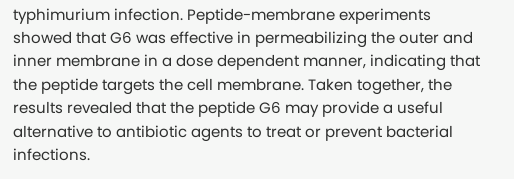typhimurium infection. Peptide-membrane experiments showed that G6 was effective in permeabilizing the outer and inner membrane in a dose dependent manner, indicating that the peptide targets the cell membrane. Taken together, the results revealed that the peptide G6 may provide a useful alternative to antibiotic agents to treat or prevent bacterial infections.